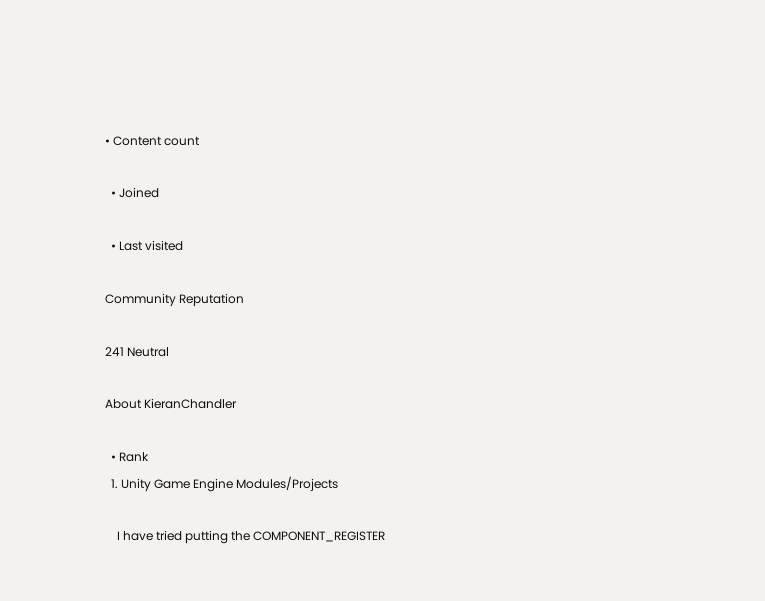• Content count

  • Joined

  • Last visited

Community Reputation

241 Neutral

About KieranChandler

  • Rank
  1. Unity Game Engine Modules/Projects

    I have tried putting the COMPONENT_REGISTER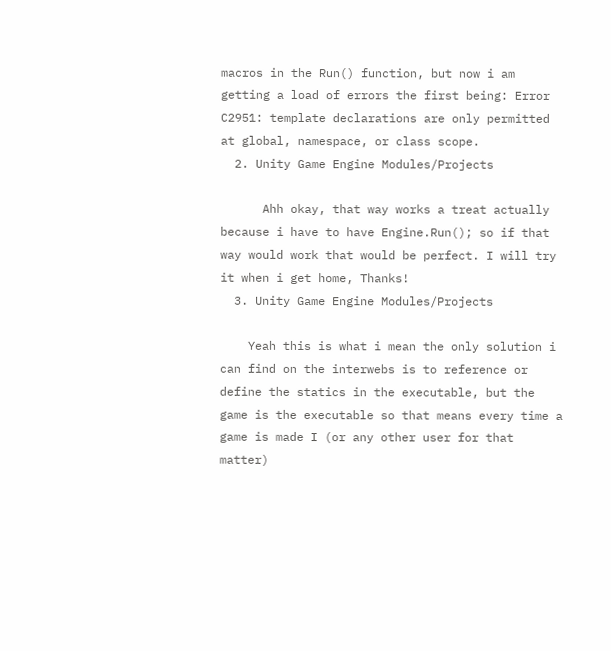macros in the Run() function, but now i am getting a load of errors the first being: Error C2951: template declarations are only permitted at global, namespace, or class scope.
  2. Unity Game Engine Modules/Projects

      Ahh okay, that way works a treat actually because i have to have Engine.Run(); so if that way would work that would be perfect. I will try it when i get home, Thanks!
  3. Unity Game Engine Modules/Projects

    Yeah this is what i mean the only solution i can find on the interwebs is to reference or define the statics in the executable, but the game is the executable so that means every time a game is made I (or any other user for that matter)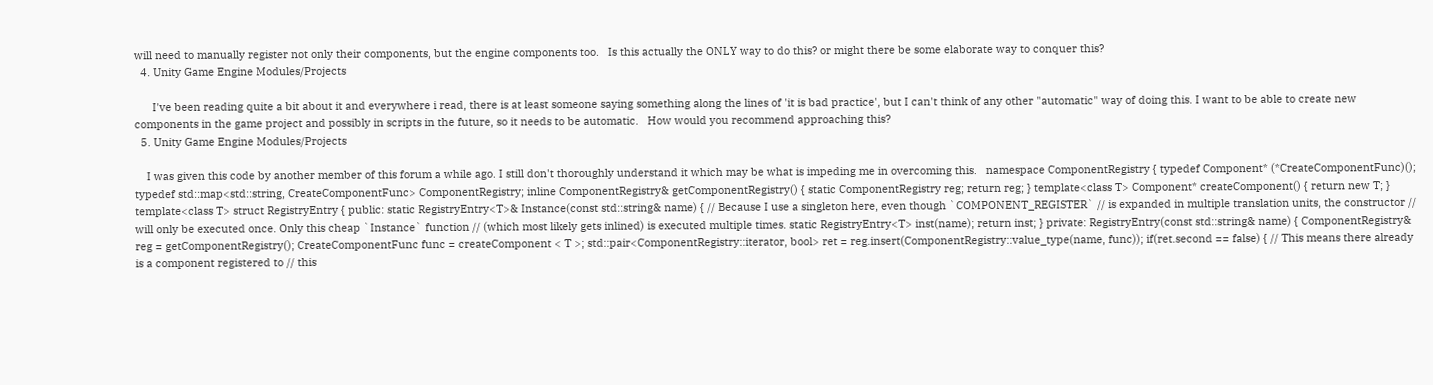will need to manually register not only their components, but the engine components too.   Is this actually the ONLY way to do this? or might there be some elaborate way to conquer this?
  4. Unity Game Engine Modules/Projects

      I've been reading quite a bit about it and everywhere i read, there is at least someone saying something along the lines of 'it is bad practice', but I can't think of any other "automatic" way of doing this. I want to be able to create new components in the game project and possibly in scripts in the future, so it needs to be automatic.   How would you recommend approaching this?
  5. Unity Game Engine Modules/Projects

    I was given this code by another member of this forum a while ago. I still don't thoroughly understand it which may be what is impeding me in overcoming this.   namespace ComponentRegistry { typedef Component* (*CreateComponentFunc)(); typedef std::map<std::string, CreateComponentFunc> ComponentRegistry; inline ComponentRegistry& getComponentRegistry() { static ComponentRegistry reg; return reg; } template<class T> Component* createComponent() { return new T; } template<class T> struct RegistryEntry { public: static RegistryEntry<T>& Instance(const std::string& name) { // Because I use a singleton here, even though `COMPONENT_REGISTER` // is expanded in multiple translation units, the constructor // will only be executed once. Only this cheap `Instance` function // (which most likely gets inlined) is executed multiple times. static RegistryEntry<T> inst(name); return inst; } private: RegistryEntry(const std::string& name) { ComponentRegistry& reg = getComponentRegistry(); CreateComponentFunc func = createComponent < T >; std::pair<ComponentRegistry::iterator, bool> ret = reg.insert(ComponentRegistry::value_type(name, func)); if(ret.second == false) { // This means there already is a component registered to // this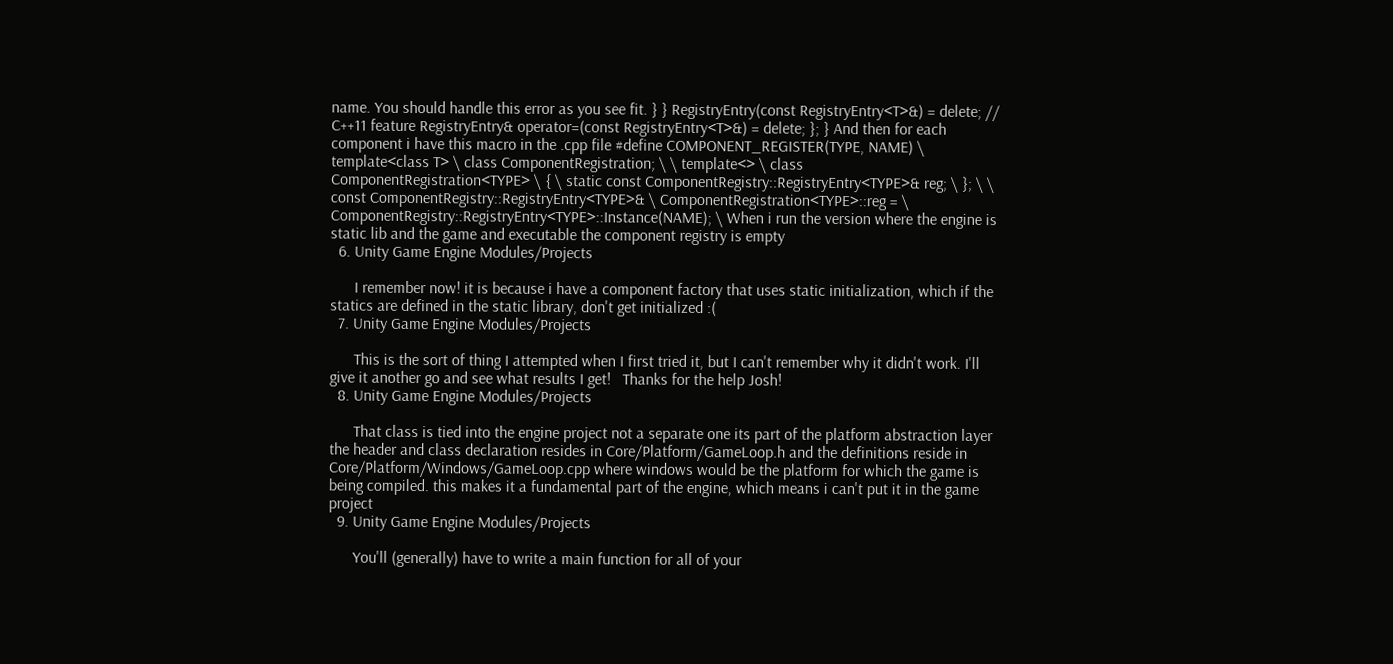name. You should handle this error as you see fit. } } RegistryEntry(const RegistryEntry<T>&) = delete; // C++11 feature RegistryEntry& operator=(const RegistryEntry<T>&) = delete; }; } And then for each component i have this macro in the .cpp file #define COMPONENT_REGISTER(TYPE, NAME) \ template<class T> \ class ComponentRegistration; \ \ template<> \ class ComponentRegistration<TYPE> \ { \ static const ComponentRegistry::RegistryEntry<TYPE>& reg; \ }; \ \ const ComponentRegistry::RegistryEntry<TYPE>& \ ComponentRegistration<TYPE>::reg = \ ComponentRegistry::RegistryEntry<TYPE>::Instance(NAME); \ When i run the version where the engine is static lib and the game and executable the component registry is empty
  6. Unity Game Engine Modules/Projects

      I remember now! it is because i have a component factory that uses static initialization, which if the statics are defined in the static library, don't get initialized :(
  7. Unity Game Engine Modules/Projects

      This is the sort of thing I attempted when I first tried it, but I can't remember why it didn't work. I'll give it another go and see what results I get!   Thanks for the help Josh!
  8. Unity Game Engine Modules/Projects

      That class is tied into the engine project not a separate one its part of the platform abstraction layer the header and class declaration resides in Core/Platform/GameLoop.h and the definitions reside in Core/Platform/Windows/GameLoop.cpp where windows would be the platform for which the game is being compiled. this makes it a fundamental part of the engine, which means i can't put it in the game project
  9. Unity Game Engine Modules/Projects

      You'll (generally) have to write a main function for all of your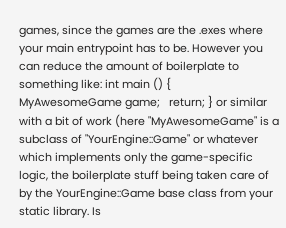games, since the games are the .exes where your main entrypoint has to be. However you can reduce the amount of boilerplate to something like: int main () {   MyAwesomeGame game;   return; } or similar with a bit of work (here "MyAwesomeGame" is a subclass of "YourEngine::Game" or whatever which implements only the game-specific logic, the boilerplate stuff being taken care of by the YourEngine::Game base class from your static library. Is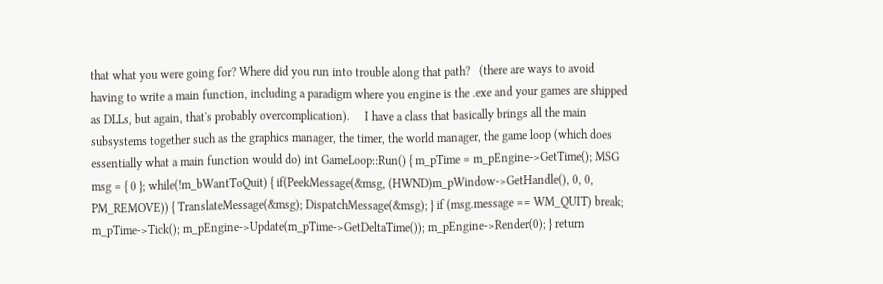that what you were going for? Where did you run into trouble along that path?   (there are ways to avoid having to write a main function, including a paradigm where you engine is the .exe and your games are shipped as DLLs, but again, that's probably overcomplication).     I have a class that basically brings all the main subsystems together such as the graphics manager, the timer, the world manager, the game loop (which does essentially what a main function would do) int GameLoop::Run() { m_pTime = m_pEngine->GetTime(); MSG msg = { 0 }; while(!m_bWantToQuit) { if(PeekMessage(&msg, (HWND)m_pWindow->GetHandle(), 0, 0, PM_REMOVE)) { TranslateMessage(&msg); DispatchMessage(&msg); } if (msg.message == WM_QUIT) break; m_pTime->Tick(); m_pEngine->Update(m_pTime->GetDeltaTime()); m_pEngine->Render(0); } return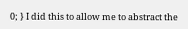0; } I did this to allow me to abstract the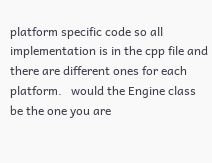platform specific code so all implementation is in the cpp file and there are different ones for each platform.   would the Engine class be the one you are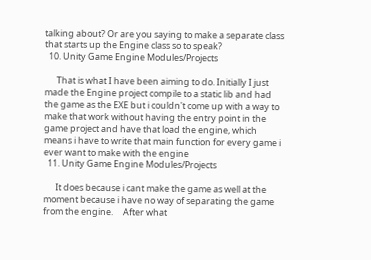talking about? Or are you saying to make a separate class that starts up the Engine class so to speak?
  10. Unity Game Engine Modules/Projects

      That is what I have been aiming to do. Initially I just made the Engine project compile to a static lib and had the game as the EXE but i couldn't come up with a way to make that work without having the entry point in the game project and have that load the engine, which means i have to write that main function for every game i ever want to make with the engine
  11. Unity Game Engine Modules/Projects

      It does because i cant make the game as well at the moment because i have no way of separating the game from the engine.     After what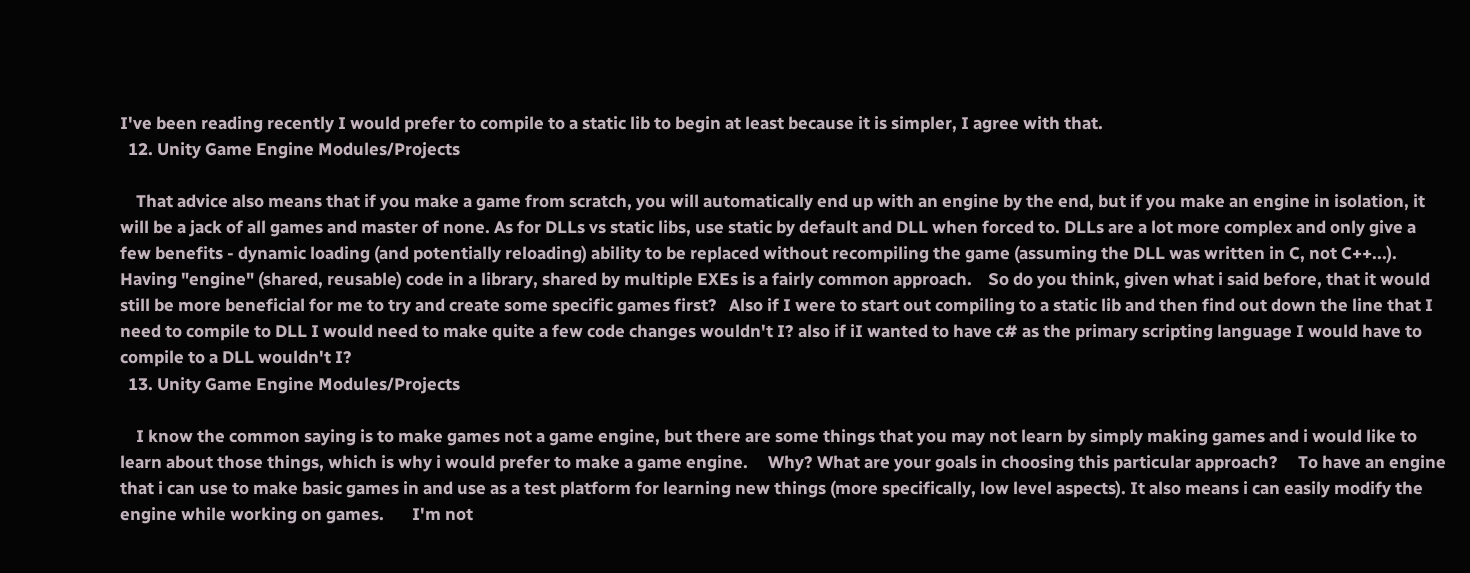I've been reading recently I would prefer to compile to a static lib to begin at least because it is simpler, I agree with that.
  12. Unity Game Engine Modules/Projects

    That advice also means that if you make a game from scratch, you will automatically end up with an engine by the end, but if you make an engine in isolation, it will be a jack of all games and master of none. As for DLLs vs static libs, use static by default and DLL when forced to. DLLs are a lot more complex and only give a few benefits - dynamic loading (and potentially reloading) ability to be replaced without recompiling the game (assuming the DLL was written in C, not C++...). Having "engine" (shared, reusable) code in a library, shared by multiple EXEs is a fairly common approach.    So do you think, given what i said before, that it would still be more beneficial for me to try and create some specific games first?   Also if I were to start out compiling to a static lib and then find out down the line that I need to compile to DLL I would need to make quite a few code changes wouldn't I? also if iI wanted to have c# as the primary scripting language I would have to compile to a DLL wouldn't I?
  13. Unity Game Engine Modules/Projects

    I know the common saying is to make games not a game engine, but there are some things that you may not learn by simply making games and i would like to learn about those things, which is why i would prefer to make a game engine.     Why? What are your goals in choosing this particular approach?     To have an engine that i can use to make basic games in and use as a test platform for learning new things (more specifically, low level aspects). It also means i can easily modify the engine while working on games.       I'm not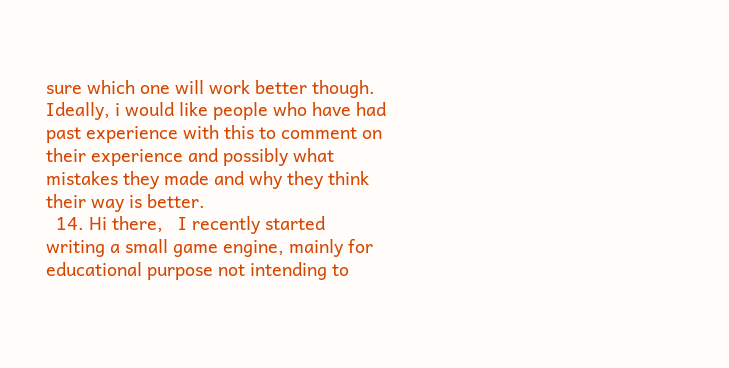sure which one will work better though. Ideally, i would like people who have had past experience with this to comment on their experience and possibly what mistakes they made and why they think their way is better.
  14. Hi there,   I recently started writing a small game engine, mainly for educational purpose not intending to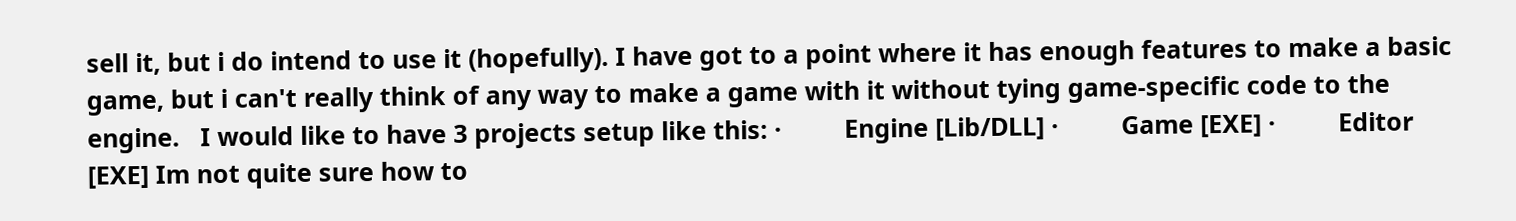sell it, but i do intend to use it (hopefully). I have got to a point where it has enough features to make a basic game, but i can't really think of any way to make a game with it without tying game-specific code to the engine.   I would like to have 3 projects setup like this: ·         Engine [Lib/DLL] ·         Game [EXE] ·         Editor [EXE] Im not quite sure how to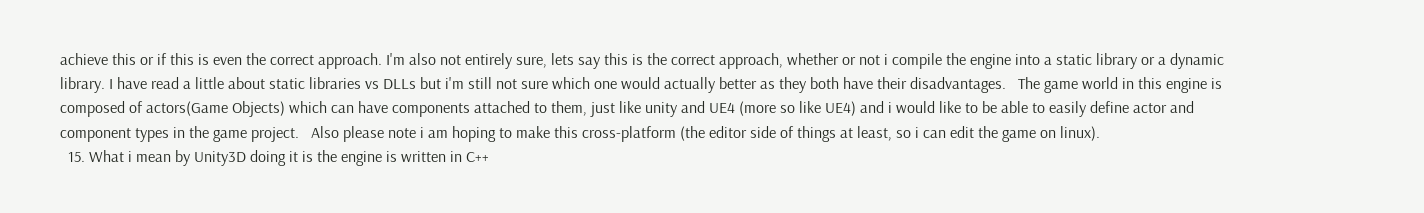achieve this or if this is even the correct approach. I'm also not entirely sure, lets say this is the correct approach, whether or not i compile the engine into a static library or a dynamic library. I have read a little about static libraries vs DLLs but i'm still not sure which one would actually better as they both have their disadvantages.   The game world in this engine is composed of actors(Game Objects) which can have components attached to them, just like unity and UE4 (more so like UE4) and i would like to be able to easily define actor and component types in the game project.   Also please note i am hoping to make this cross-platform (the editor side of things at least, so i can edit the game on linux).
  15. What i mean by Unity3D doing it is the engine is written in C++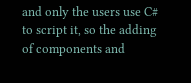and only the users use C# to script it, so the adding of components and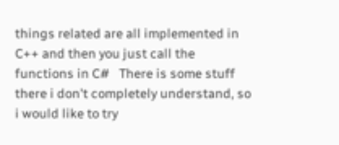things related are all implemented in C++ and then you just call the functions in C#   There is some stuff there i don't completely understand, so i would like to try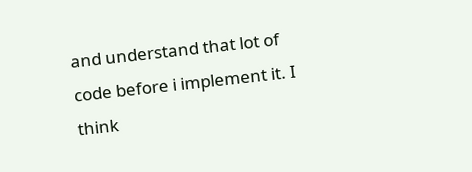and understand that lot of code before i implement it. I think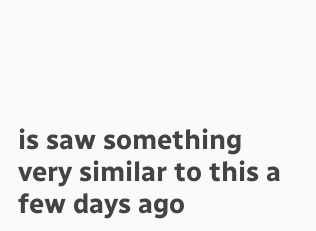is saw something very similar to this a few days ago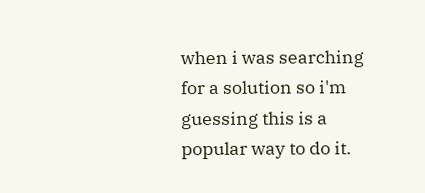when i was searching for a solution so i'm guessing this is a popular way to do it.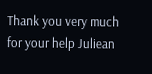Thank you very much for your help Juliean